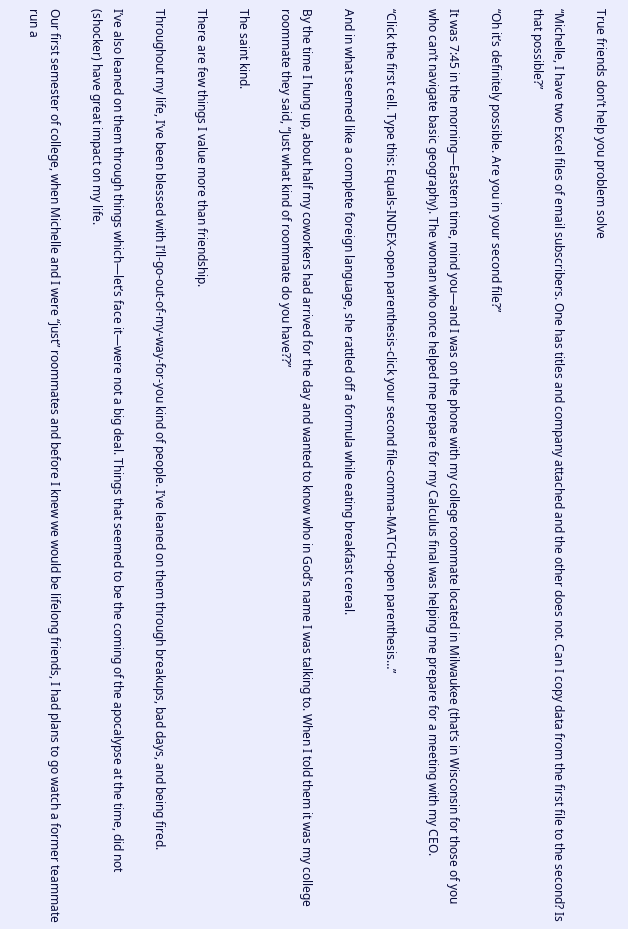True friends don’t help you problem solve

“Michelle, I have two Excel files of email subscribers. One has titles and company attached and the other does not. Can I copy data from the first file to the second? Is that possible?”

“Oh it’s definitely possible. Are you in your second file?”

It was 7:45 in the morning—Eastern time, mind you—and I was on the phone with my college roommate located in Milwaukee (that’s in Wisconsin for those of you who can’t navigate basic geography). The woman who once helped me prepare for my Calculus final was helping me prepare for a meeting with my CEO.

“Click the first cell. Type this: Equals-INDEX-open parenthesis-click your second file-comma-MATCH-open parenthesis…”

And in what seemed like a complete foreign language, she rattled off a formula while eating breakfast cereal.

By the time I hung up, about half my coworkers had arrived for the day and wanted to know who in God’s name I was talking to. When I told them it was my college roommate they said, “Just what kind of roommate do you have??”

The saint kind.

There are few things I value more than friendship.

Throughout my life, I’ve been blessed with I’ll-go-out-of-my-way-for-you kind of people. I’ve leaned on them through breakups, bad days, and being fired.

I’ve also leaned on them through things which—let’s face it—were not a big deal. Things that seemed to be the coming of the apocalypse at the time, did not (shocker) have great impact on my life.

Our first semester of college, when Michelle and I were “just” roommates and before I knew we would be lifelong friends, I had plans to go watch a former teammate run a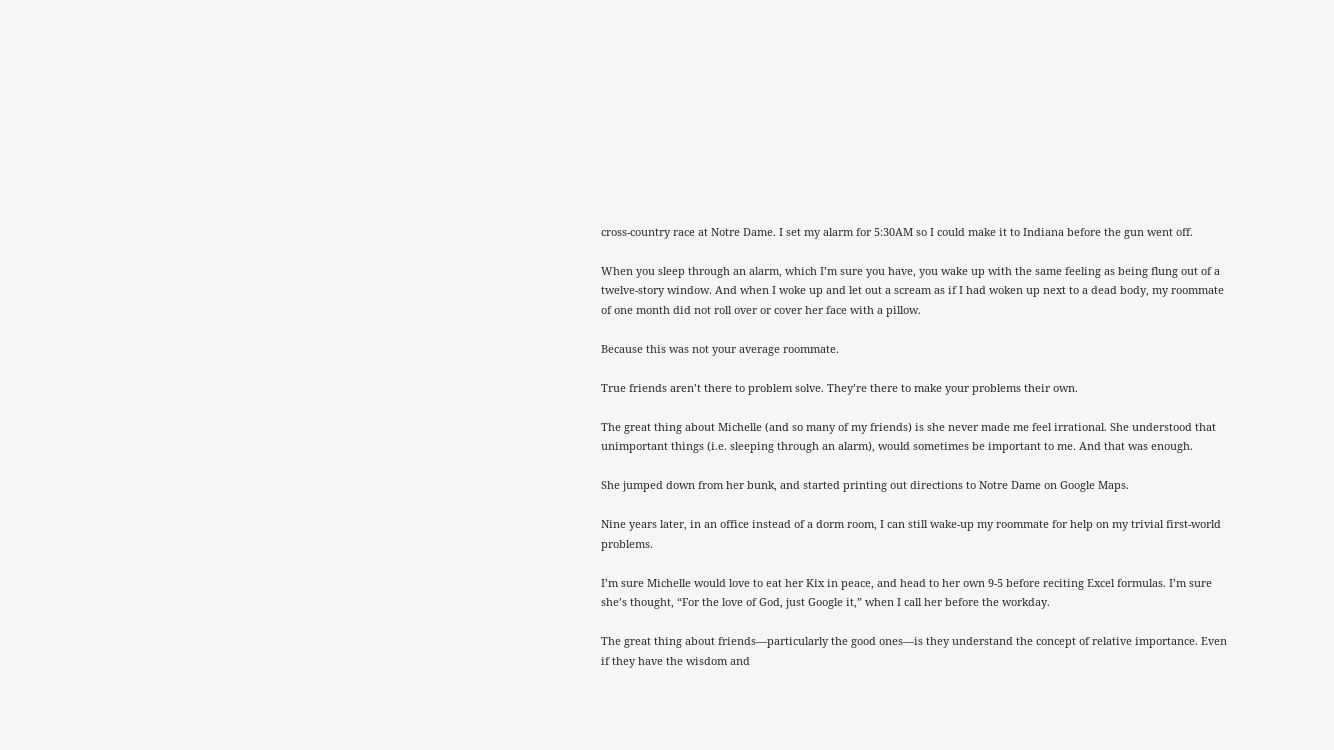cross-country race at Notre Dame. I set my alarm for 5:30AM so I could make it to Indiana before the gun went off.

When you sleep through an alarm, which I’m sure you have, you wake up with the same feeling as being flung out of a twelve-story window. And when I woke up and let out a scream as if I had woken up next to a dead body, my roommate of one month did not roll over or cover her face with a pillow.

Because this was not your average roommate.

True friends aren’t there to problem solve. They’re there to make your problems their own.

The great thing about Michelle (and so many of my friends) is she never made me feel irrational. She understood that unimportant things (i.e. sleeping through an alarm), would sometimes be important to me. And that was enough.

She jumped down from her bunk, and started printing out directions to Notre Dame on Google Maps.

Nine years later, in an office instead of a dorm room, I can still wake-up my roommate for help on my trivial first-world problems.

I’m sure Michelle would love to eat her Kix in peace, and head to her own 9-5 before reciting Excel formulas. I’m sure she’s thought, “For the love of God, just Google it,” when I call her before the workday.

The great thing about friends—particularly the good ones—is they understand the concept of relative importance. Even if they have the wisdom and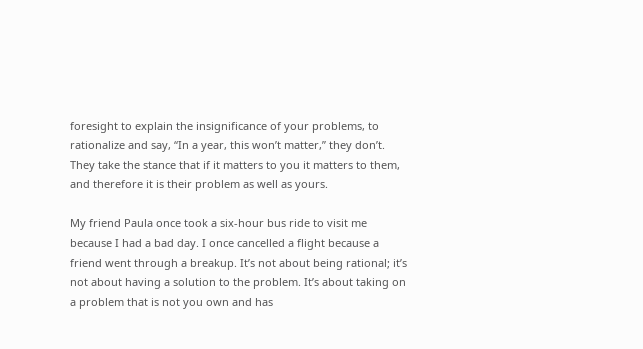foresight to explain the insignificance of your problems, to rationalize and say, “In a year, this won’t matter,” they don’t. They take the stance that if it matters to you it matters to them, and therefore it is their problem as well as yours.

My friend Paula once took a six-hour bus ride to visit me because I had a bad day. I once cancelled a flight because a friend went through a breakup. It’s not about being rational; it’s not about having a solution to the problem. It’s about taking on a problem that is not you own and has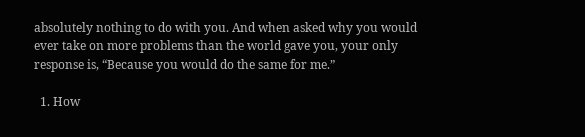absolutely nothing to do with you. And when asked why you would ever take on more problems than the world gave you, your only response is, “Because you would do the same for me.”

  1. How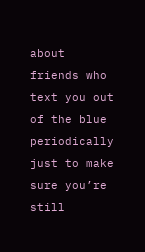about friends who text you out of the blue periodically just to make sure you’re still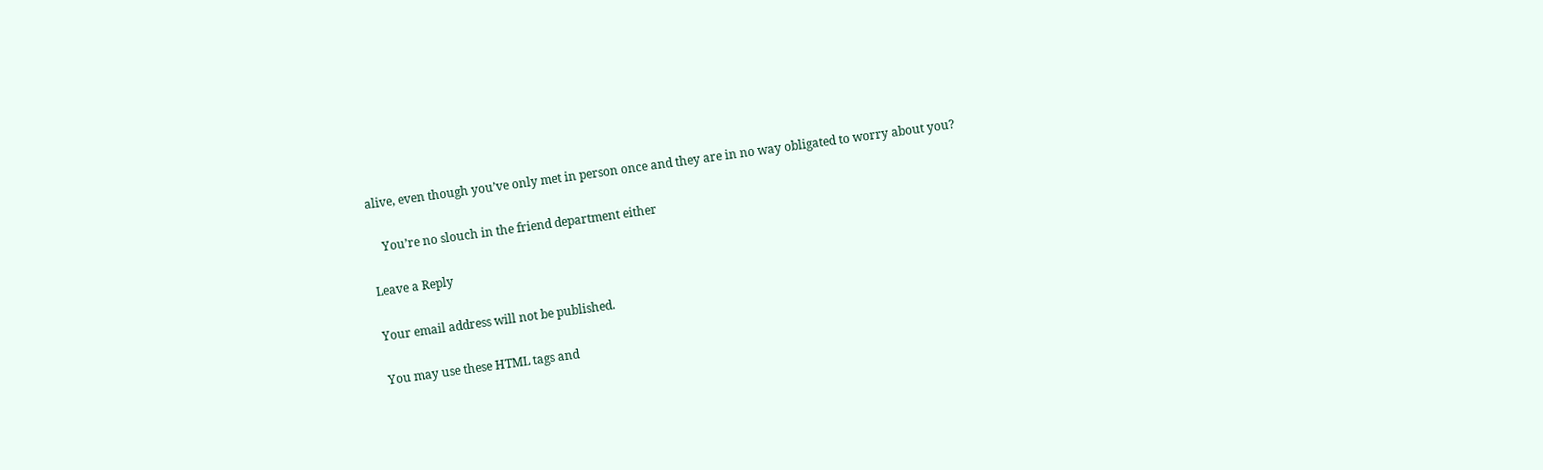alive, even though you’ve only met in person once and they are in no way obligated to worry about you?

    You’re no slouch in the friend department either

Leave a Reply

Your email address will not be published.

You may use these HTML tags and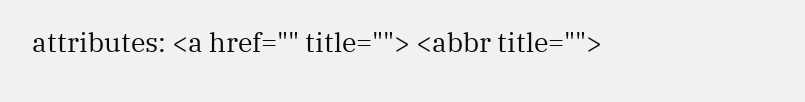attributes: <a href="" title=""> <abbr title="">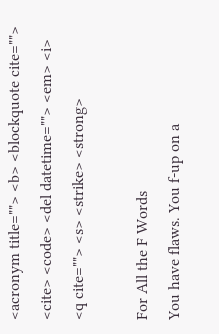<acronym title=""> <b> <blockquote cite=""> <cite> <code> <del datetime=""> <em> <i> <q cite=""> <s> <strike> <strong>

For All the F Words
You have flaws. You f-up on a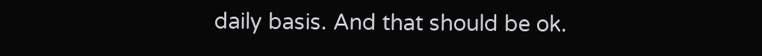daily basis. And that should be ok.